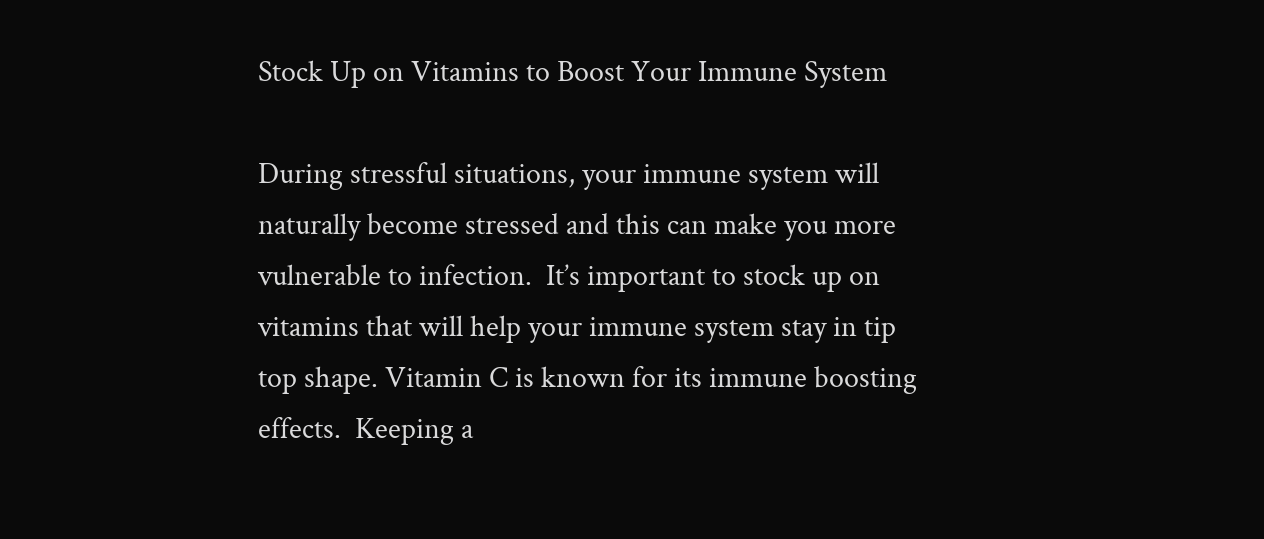Stock Up on Vitamins to Boost Your Immune System

During stressful situations, your immune system will naturally become stressed and this can make you more vulnerable to infection.  It’s important to stock up on vitamins that will help your immune system stay in tip top shape. Vitamin C is known for its immune boosting effects.  Keeping a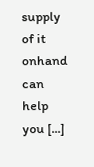supply of it onhand can help you [...]